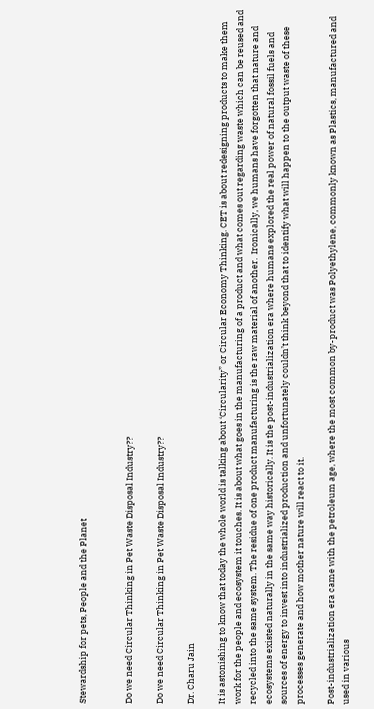Stewardship for pets, People and the Planet


Do we need Circular Thinking in Pet Waste Disposal Industry??

Do we need Circular Thinking in Pet Waste Disposal Industry??

Dr. Charu Jain

It is astonishing to know that today the whole world is talking about ‘Circularity” or Circular Economy Thinking. CET is about redesigning products to make them work for the people and ecosystem it touches. It is about what goes in the manufacturing of a product and what comes out regarding waste which can be reused and recycled into the same system. The residue of one product manufacturing is the raw material of another.  Ironically, we humans have forgotten that nature and ecosystems existed naturally in the same way historically. It is the post-industrialization era where humans explored the real power of natural fossil fuels and sources of energy to invest into industrialized production and unfortunately couldn’t think beyond that to identify what will happen to the output waste of these processes generate and how mother nature will react to it.

Post-industrialization era came with the petroleum age, where the most common by-product was Polyethylene, commonly known as Plastics, manufactured and used in various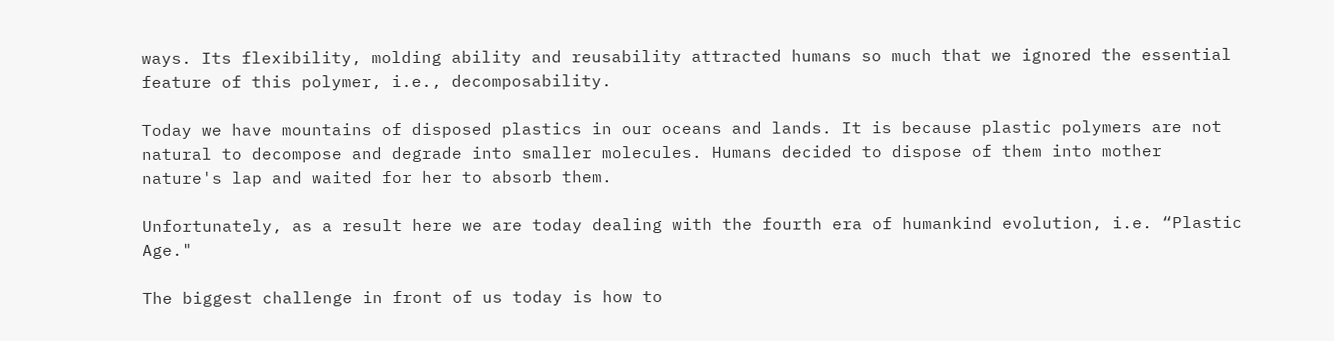ways. Its flexibility, molding ability and reusability attracted humans so much that we ignored the essential feature of this polymer, i.e., decomposability.

Today we have mountains of disposed plastics in our oceans and lands. It is because plastic polymers are not natural to decompose and degrade into smaller molecules. Humans decided to dispose of them into mother nature's lap and waited for her to absorb them.

Unfortunately, as a result here we are today dealing with the fourth era of humankind evolution, i.e. “Plastic Age."

The biggest challenge in front of us today is how to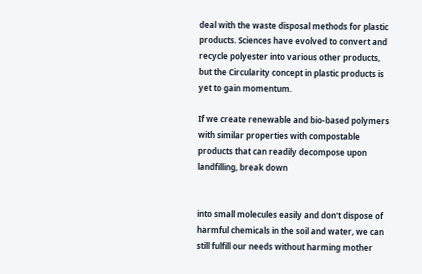deal with the waste disposal methods for plastic products. Sciences have evolved to convert and recycle polyester into various other products, but the Circularity concept in plastic products is yet to gain momentum.

If we create renewable and bio-based polymers with similar properties with compostable products that can readily decompose upon landfilling, break down


into small molecules easily and don't dispose of harmful chemicals in the soil and water, we can still fulfill our needs without harming mother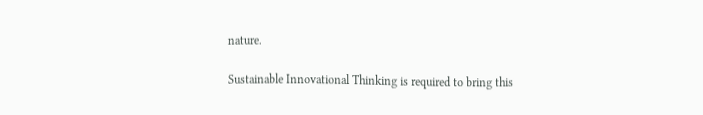nature.

Sustainable Innovational Thinking is required to bring this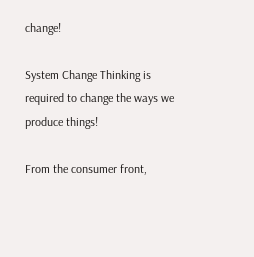change!

System Change Thinking is required to change the ways we produce things!

From the consumer front,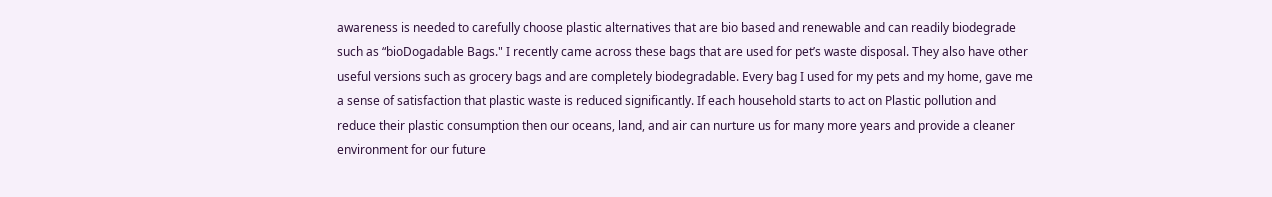awareness is needed to carefully choose plastic alternatives that are bio based and renewable and can readily biodegrade such as “bioDogadable Bags." I recently came across these bags that are used for pet’s waste disposal. They also have other useful versions such as grocery bags and are completely biodegradable. Every bag I used for my pets and my home, gave me a sense of satisfaction that plastic waste is reduced significantly. If each household starts to act on Plastic pollution and reduce their plastic consumption then our oceans, land, and air can nurture us for many more years and provide a cleaner environment for our future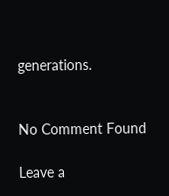generations.


No Comment Found

Leave a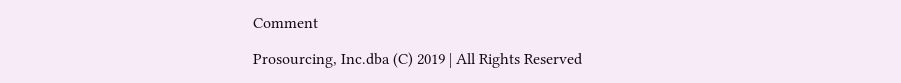Comment

Prosourcing, Inc.dba (C) 2019 | All Rights Reserved